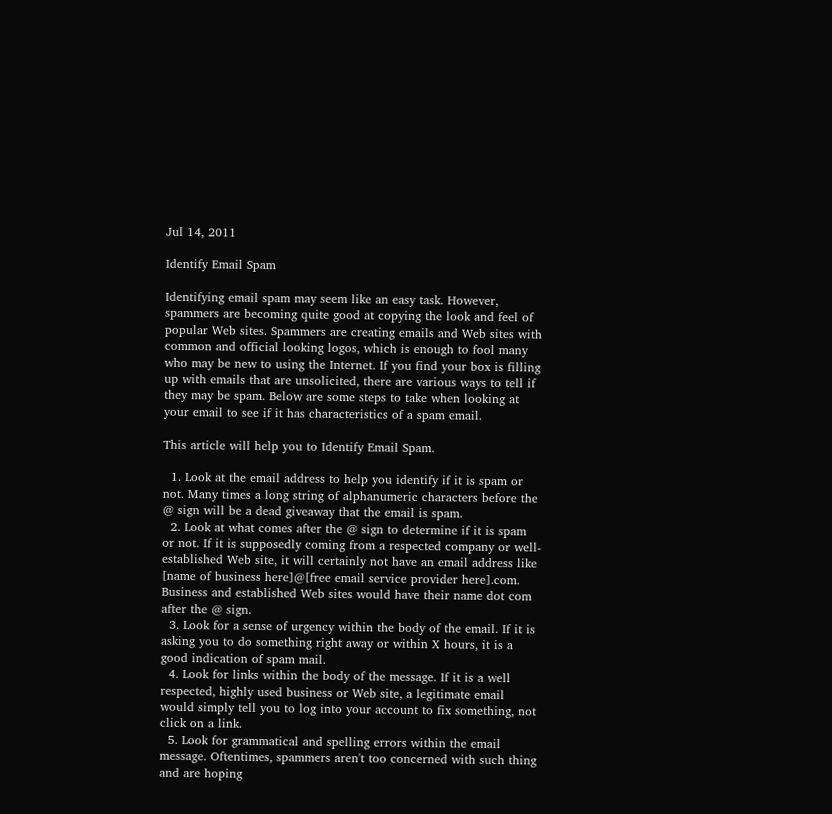Jul 14, 2011

Identify Email Spam

Identifying email spam may seem like an easy task. However, spammers are becoming quite good at copying the look and feel of popular Web sites. Spammers are creating emails and Web sites with common and official looking logos, which is enough to fool many who may be new to using the Internet. If you find your box is filling up with emails that are unsolicited, there are various ways to tell if they may be spam. Below are some steps to take when looking at your email to see if it has characteristics of a spam email.

This article will help you to Identify Email Spam.

  1. Look at the email address to help you identify if it is spam or not. Many times a long string of alphanumeric characters before the @ sign will be a dead giveaway that the email is spam.
  2. Look at what comes after the @ sign to determine if it is spam or not. If it is supposedly coming from a respected company or well-established Web site, it will certainly not have an email address like [name of business here]@[free email service provider here].com. Business and established Web sites would have their name dot com after the @ sign.
  3. Look for a sense of urgency within the body of the email. If it is asking you to do something right away or within X hours, it is a good indication of spam mail.
  4. Look for links within the body of the message. If it is a well respected, highly used business or Web site, a legitimate email would simply tell you to log into your account to fix something, not click on a link.
  5. Look for grammatical and spelling errors within the email message. Oftentimes, spammers aren't too concerned with such thing and are hoping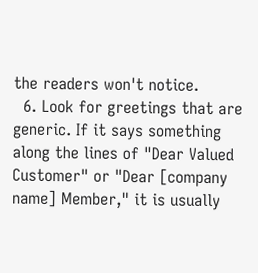the readers won't notice.
  6. Look for greetings that are generic. If it says something along the lines of "Dear Valued Customer" or "Dear [company name] Member," it is usually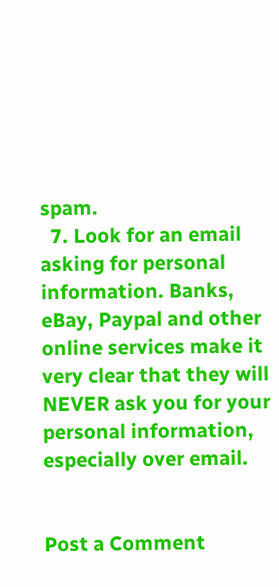spam.
  7. Look for an email asking for personal information. Banks, eBay, Paypal and other online services make it very clear that they will NEVER ask you for your personal information, especially over email.


Post a Comment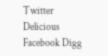Twitter Delicious Facebook Digg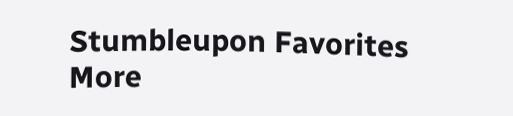Stumbleupon Favorites More